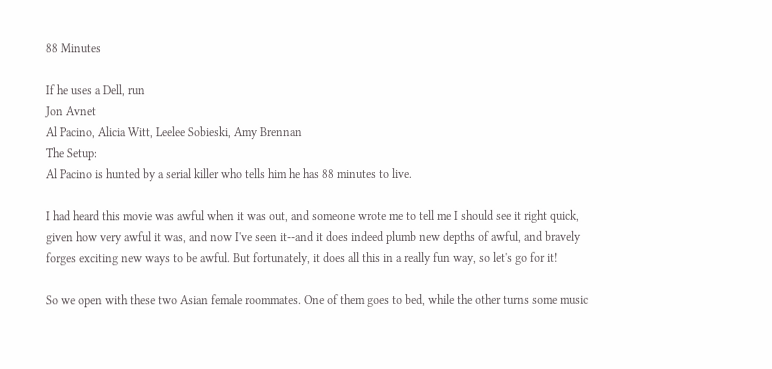88 Minutes

If he uses a Dell, run
Jon Avnet
Al Pacino, Alicia Witt, Leelee Sobieski, Amy Brennan
The Setup:
Al Pacino is hunted by a serial killer who tells him he has 88 minutes to live.

I had heard this movie was awful when it was out, and someone wrote me to tell me I should see it right quick, given how very awful it was, and now I've seen it--and it does indeed plumb new depths of awful, and bravely forges exciting new ways to be awful. But fortunately, it does all this in a really fun way, so let's go for it!

So we open with these two Asian female roommates. One of them goes to bed, while the other turns some music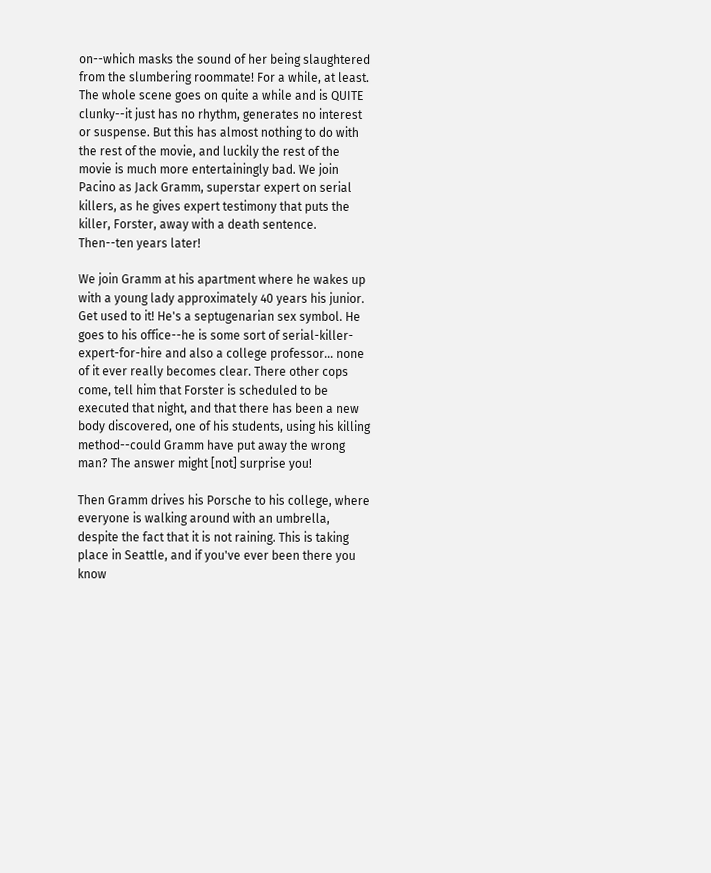on--which masks the sound of her being slaughtered from the slumbering roommate! For a while, at least. The whole scene goes on quite a while and is QUITE clunky--it just has no rhythm, generates no interest or suspense. But this has almost nothing to do with the rest of the movie, and luckily the rest of the movie is much more entertainingly bad. We join Pacino as Jack Gramm, superstar expert on serial killers, as he gives expert testimony that puts the killer, Forster, away with a death sentence. Then--ten years later!

We join Gramm at his apartment where he wakes up with a young lady approximately 40 years his junior. Get used to it! He's a septugenarian sex symbol. He goes to his office--he is some sort of serial-killer-expert-for-hire and also a college professor... none of it ever really becomes clear. There other cops come, tell him that Forster is scheduled to be executed that night, and that there has been a new body discovered, one of his students, using his killing method--could Gramm have put away the wrong man? The answer might [not] surprise you!

Then Gramm drives his Porsche to his college, where everyone is walking around with an umbrella, despite the fact that it is not raining. This is taking place in Seattle, and if you've ever been there you know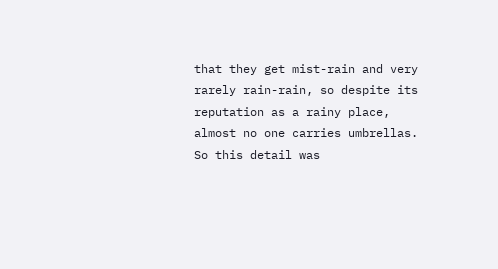that they get mist-rain and very rarely rain-rain, so despite its reputation as a rainy place, almost no one carries umbrellas. So this detail was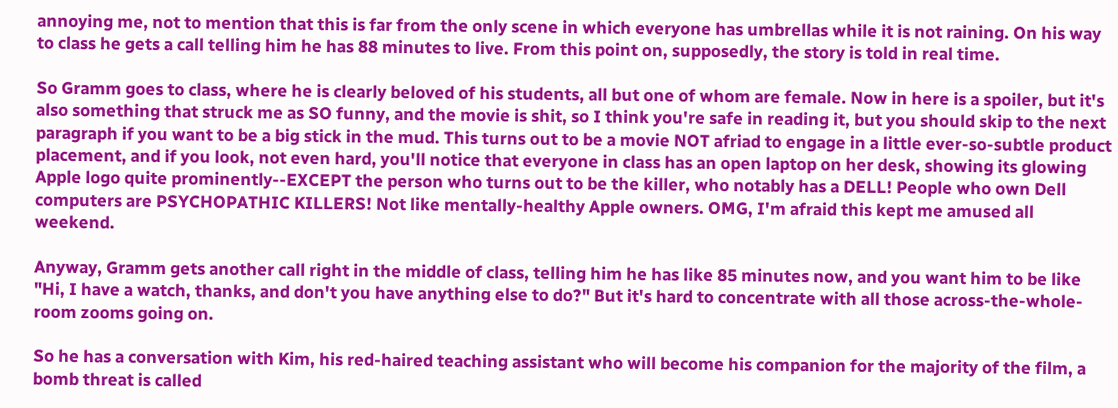annoying me, not to mention that this is far from the only scene in which everyone has umbrellas while it is not raining. On his way to class he gets a call telling him he has 88 minutes to live. From this point on, supposedly, the story is told in real time.

So Gramm goes to class, where he is clearly beloved of his students, all but one of whom are female. Now in here is a spoiler, but it's also something that struck me as SO funny, and the movie is shit, so I think you're safe in reading it, but you should skip to the next paragraph if you want to be a big stick in the mud. This turns out to be a movie NOT afriad to engage in a little ever-so-subtle product placement, and if you look, not even hard, you'll notice that everyone in class has an open laptop on her desk, showing its glowing Apple logo quite prominently--EXCEPT the person who turns out to be the killer, who notably has a DELL! People who own Dell computers are PSYCHOPATHIC KILLERS! Not like mentally-healthy Apple owners. OMG, I'm afraid this kept me amused all weekend.

Anyway, Gramm gets another call right in the middle of class, telling him he has like 85 minutes now, and you want him to be like "Hi, I have a watch, thanks, and don't you have anything else to do?" But it's hard to concentrate with all those across-the-whole-room zooms going on.

So he has a conversation with Kim, his red-haired teaching assistant who will become his companion for the majority of the film, a bomb threat is called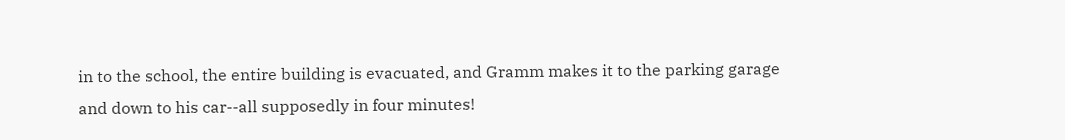in to the school, the entire building is evacuated, and Gramm makes it to the parking garage and down to his car--all supposedly in four minutes!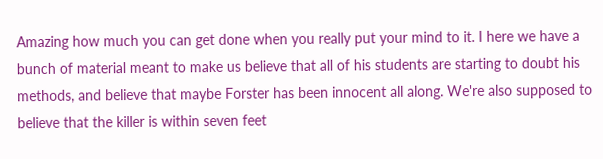Amazing how much you can get done when you really put your mind to it. I here we have a bunch of material meant to make us believe that all of his students are starting to doubt his methods, and believe that maybe Forster has been innocent all along. We're also supposed to believe that the killer is within seven feet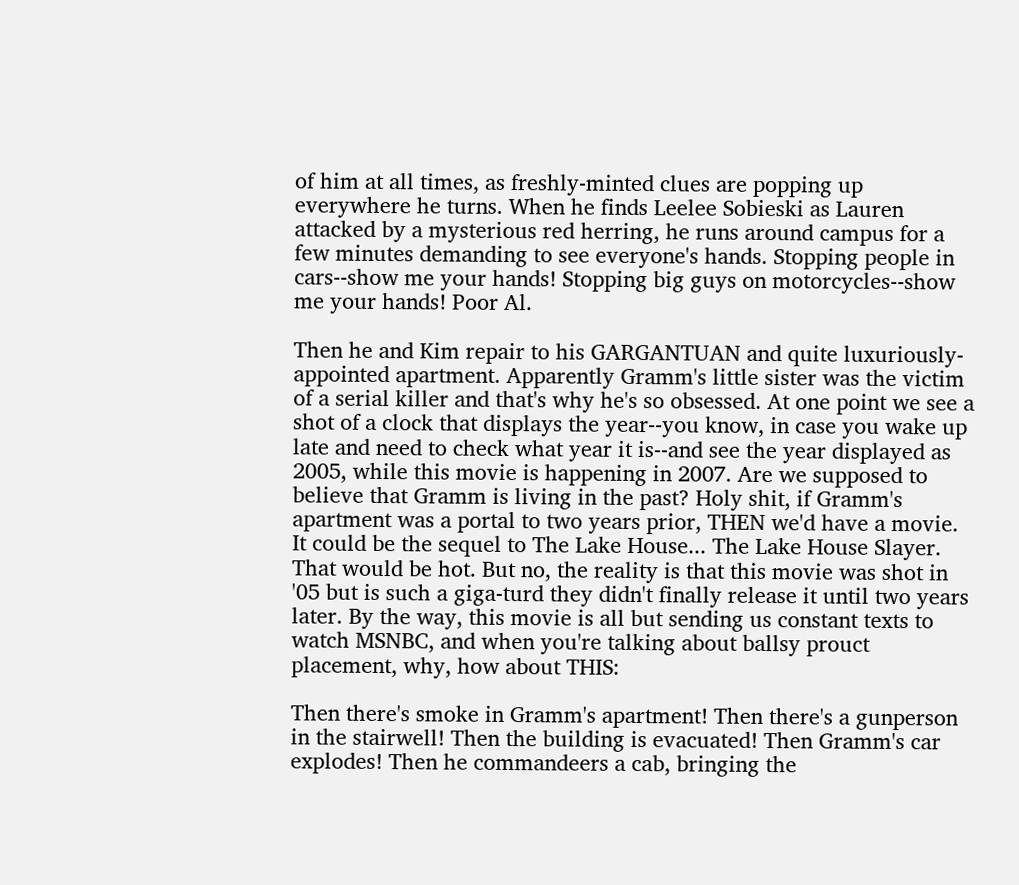of him at all times, as freshly-minted clues are popping up everywhere he turns. When he finds Leelee Sobieski as Lauren attacked by a mysterious red herring, he runs around campus for a few minutes demanding to see everyone's hands. Stopping people in cars--show me your hands! Stopping big guys on motorcycles--show me your hands! Poor Al.

Then he and Kim repair to his GARGANTUAN and quite luxuriously-appointed apartment. Apparently Gramm's little sister was the victim of a serial killer and that's why he's so obsessed. At one point we see a shot of a clock that displays the year--you know, in case you wake up late and need to check what year it is--and see the year displayed as 2005, while this movie is happening in 2007. Are we supposed to believe that Gramm is living in the past? Holy shit, if Gramm's apartment was a portal to two years prior, THEN we'd have a movie. It could be the sequel to The Lake House... The Lake House Slayer. That would be hot. But no, the reality is that this movie was shot in '05 but is such a giga-turd they didn't finally release it until two years later. By the way, this movie is all but sending us constant texts to watch MSNBC, and when you're talking about ballsy prouct placement, why, how about THIS:

Then there's smoke in Gramm's apartment! Then there's a gunperson in the stairwell! Then the building is evacuated! Then Gramm's car explodes! Then he commandeers a cab, bringing the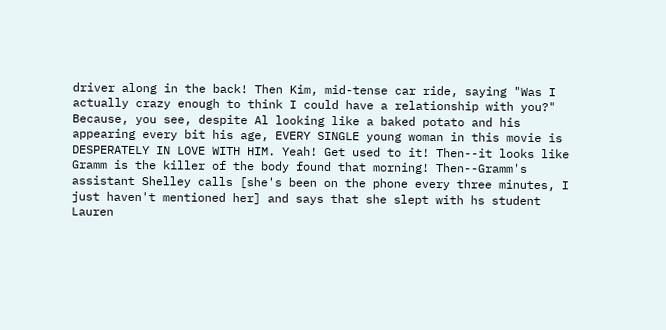driver along in the back! Then Kim, mid-tense car ride, saying "Was I actually crazy enough to think I could have a relationship with you?" Because, you see, despite Al looking like a baked potato and his appearing every bit his age, EVERY SINGLE young woman in this movie is DESPERATELY IN LOVE WITH HIM. Yeah! Get used to it! Then--it looks like Gramm is the killer of the body found that morning! Then--Gramm's assistant Shelley calls [she's been on the phone every three minutes, I just haven't mentioned her] and says that she slept with hs student Lauren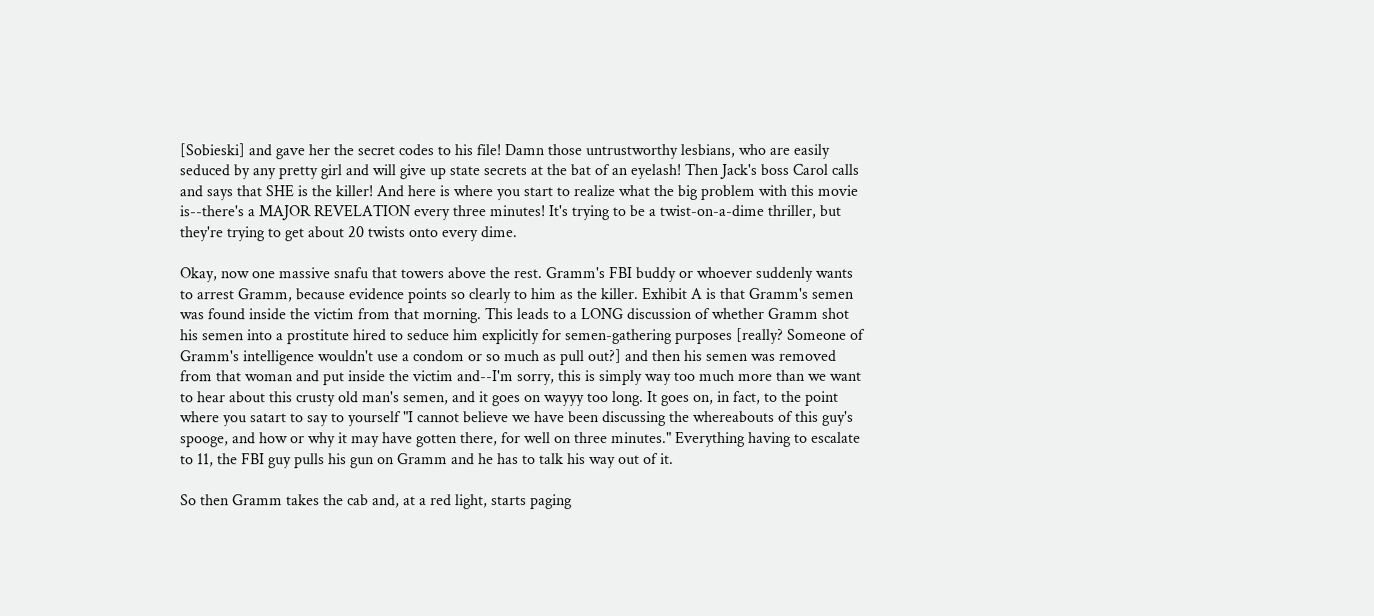[Sobieski] and gave her the secret codes to his file! Damn those untrustworthy lesbians, who are easily seduced by any pretty girl and will give up state secrets at the bat of an eyelash! Then Jack's boss Carol calls and says that SHE is the killer! And here is where you start to realize what the big problem with this movie is--there's a MAJOR REVELATION every three minutes! It's trying to be a twist-on-a-dime thriller, but they're trying to get about 20 twists onto every dime.

Okay, now one massive snafu that towers above the rest. Gramm's FBI buddy or whoever suddenly wants to arrest Gramm, because evidence points so clearly to him as the killer. Exhibit A is that Gramm's semen was found inside the victim from that morning. This leads to a LONG discussion of whether Gramm shot his semen into a prostitute hired to seduce him explicitly for semen-gathering purposes [really? Someone of Gramm's intelligence wouldn't use a condom or so much as pull out?] and then his semen was removed from that woman and put inside the victim and--I'm sorry, this is simply way too much more than we want to hear about this crusty old man's semen, and it goes on wayyy too long. It goes on, in fact, to the point where you satart to say to yourself "I cannot believe we have been discussing the whereabouts of this guy's spooge, and how or why it may have gotten there, for well on three minutes." Everything having to escalate to 11, the FBI guy pulls his gun on Gramm and he has to talk his way out of it.

So then Gramm takes the cab and, at a red light, starts paging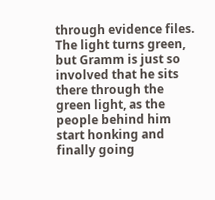through evidence files. The light turns green, but Gramm is just so involved that he sits there through the green light, as the people behind him start honking and finally going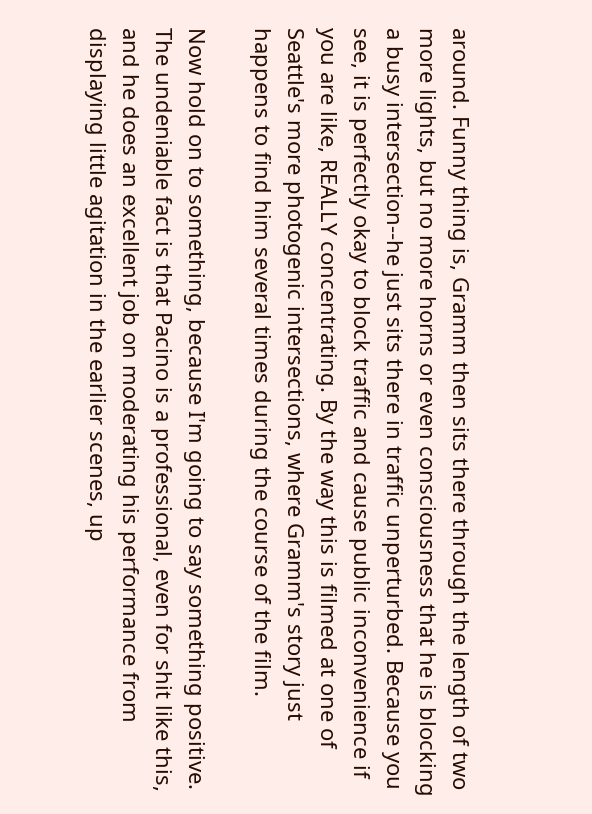around. Funny thing is, Gramm then sits there through the length of two more lights, but no more horns or even consciousness that he is blocking a busy intersection--he just sits there in traffic unperturbed. Because you see, it is perfectly okay to block traffic and cause public inconvenience if you are like, REALLY concentrating. By the way this is filmed at one of Seattle's more photogenic intersections, where Gramm's story just happens to find him several times during the course of the film.

Now hold on to something, because I'm going to say something positive. The undeniable fact is that Pacino is a professional, even for shit like this, and he does an excellent job on moderating his performance from displaying little agitation in the earlier scenes, up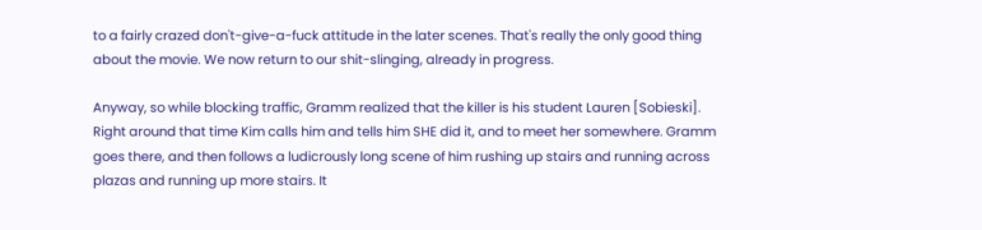to a fairly crazed don't-give-a-fuck attitude in the later scenes. That's really the only good thing about the movie. We now return to our shit-slinging, already in progress.

Anyway, so while blocking traffic, Gramm realized that the killer is his student Lauren [Sobieski]. Right around that time Kim calls him and tells him SHE did it, and to meet her somewhere. Gramm goes there, and then follows a ludicrously long scene of him rushing up stairs and running across plazas and running up more stairs. It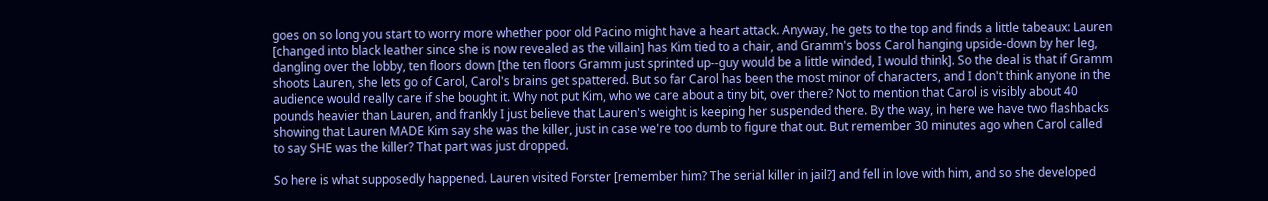goes on so long you start to worry more whether poor old Pacino might have a heart attack. Anyway, he gets to the top and finds a little tabeaux: Lauren [changed into black leather since she is now revealed as the villain] has Kim tied to a chair, and Gramm's boss Carol hanging upside-down by her leg, dangling over the lobby, ten floors down [the ten floors Gramm just sprinted up--guy would be a little winded, I would think]. So the deal is that if Gramm shoots Lauren, she lets go of Carol, Carol's brains get spattered. But so far Carol has been the most minor of characters, and I don't think anyone in the audience would really care if she bought it. Why not put Kim, who we care about a tiny bit, over there? Not to mention that Carol is visibly about 40 pounds heavier than Lauren, and frankly I just believe that Lauren's weight is keeping her suspended there. By the way, in here we have two flashbacks showing that Lauren MADE Kim say she was the killer, just in case we're too dumb to figure that out. But remember 30 minutes ago when Carol called to say SHE was the killer? That part was just dropped.

So here is what supposedly happened. Lauren visited Forster [remember him? The serial killer in jail?] and fell in love with him, and so she developed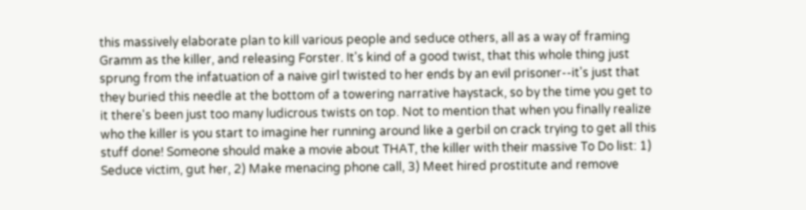this massively elaborate plan to kill various people and seduce others, all as a way of framing Gramm as the killer, and releasing Forster. It's kind of a good twist, that this whole thing just sprung from the infatuation of a naive girl twisted to her ends by an evil prisoner--it's just that they buried this needle at the bottom of a towering narrative haystack, so by the time you get to it there's been just too many ludicrous twists on top. Not to mention that when you finally realize who the killer is you start to imagine her running around like a gerbil on crack trying to get all this stuff done! Someone should make a movie about THAT, the killer with their massive To Do list: 1) Seduce victim, gut her, 2) Make menacing phone call, 3) Meet hired prostitute and remove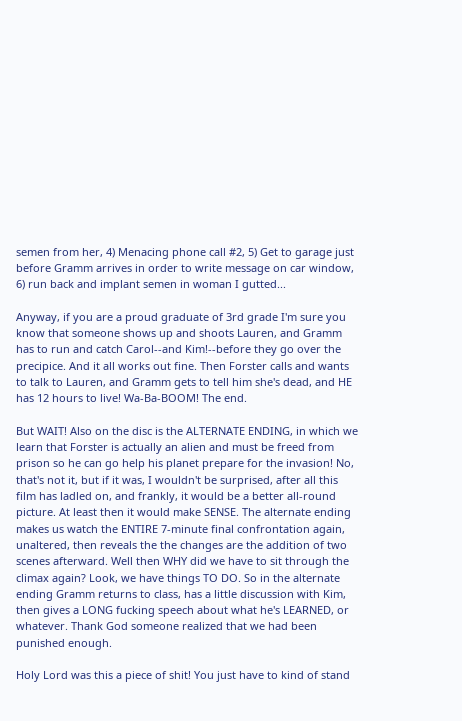semen from her, 4) Menacing phone call #2, 5) Get to garage just before Gramm arrives in order to write message on car window, 6) run back and implant semen in woman I gutted...

Anyway, if you are a proud graduate of 3rd grade I'm sure you know that someone shows up and shoots Lauren, and Gramm has to run and catch Carol--and Kim!--before they go over the precipice. And it all works out fine. Then Forster calls and wants to talk to Lauren, and Gramm gets to tell him she's dead, and HE has 12 hours to live! Wa-Ba-BOOM! The end.

But WAIT! Also on the disc is the ALTERNATE ENDING, in which we learn that Forster is actually an alien and must be freed from prison so he can go help his planet prepare for the invasion! No, that's not it, but if it was, I wouldn't be surprised, after all this film has ladled on, and frankly, it would be a better all-round picture. At least then it would make SENSE. The alternate ending makes us watch the ENTIRE 7-minute final confrontation again, unaltered, then reveals the the changes are the addition of two scenes afterward. Well then WHY did we have to sit through the climax again? Look, we have things TO DO. So in the alternate ending Gramm returns to class, has a little discussion with Kim, then gives a LONG fucking speech about what he's LEARNED, or whatever. Thank God someone realized that we had been punished enough.

Holy Lord was this a piece of shit! You just have to kind of stand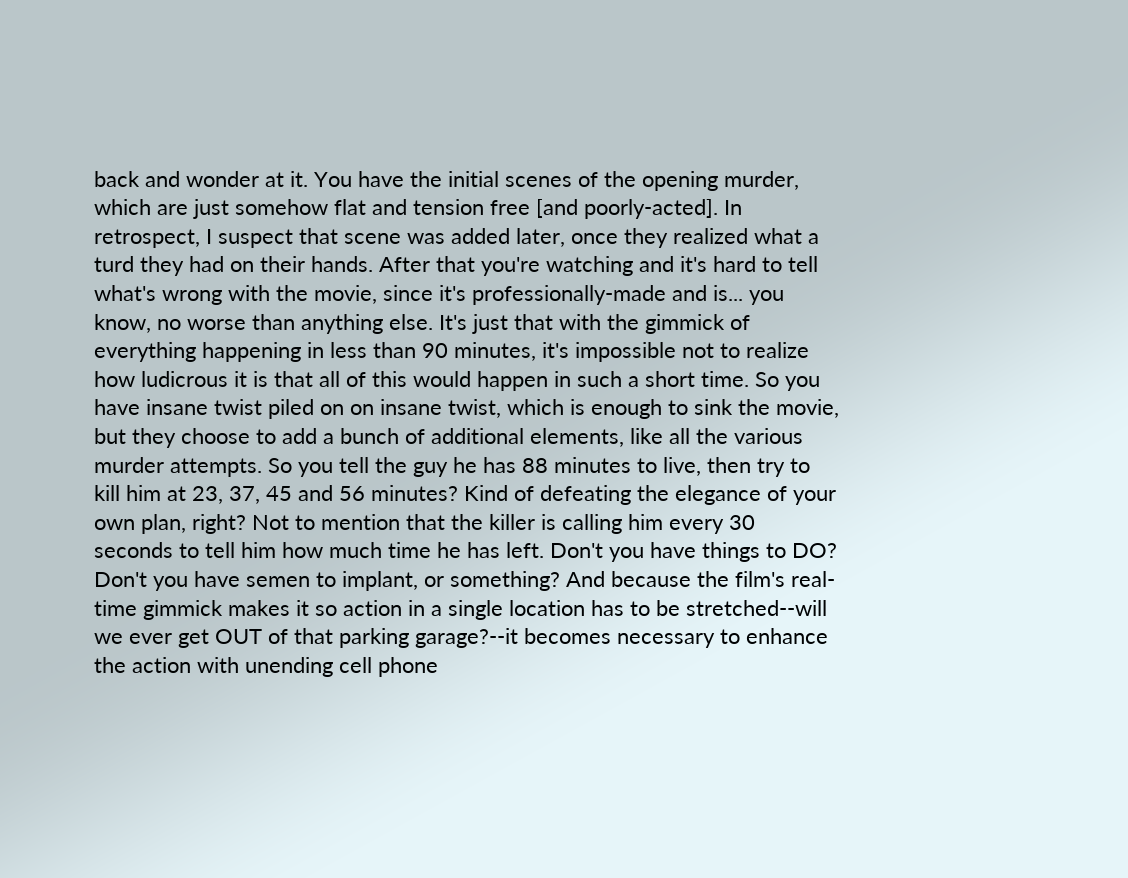back and wonder at it. You have the initial scenes of the opening murder, which are just somehow flat and tension free [and poorly-acted]. In retrospect, I suspect that scene was added later, once they realized what a turd they had on their hands. After that you're watching and it's hard to tell what's wrong with the movie, since it's professionally-made and is... you know, no worse than anything else. It's just that with the gimmick of everything happening in less than 90 minutes, it's impossible not to realize how ludicrous it is that all of this would happen in such a short time. So you have insane twist piled on on insane twist, which is enough to sink the movie, but they choose to add a bunch of additional elements, like all the various murder attempts. So you tell the guy he has 88 minutes to live, then try to kill him at 23, 37, 45 and 56 minutes? Kind of defeating the elegance of your own plan, right? Not to mention that the killer is calling him every 30 seconds to tell him how much time he has left. Don't you have things to DO? Don't you have semen to implant, or something? And because the film's real-time gimmick makes it so action in a single location has to be stretched--will we ever get OUT of that parking garage?--it becomes necessary to enhance the action with unending cell phone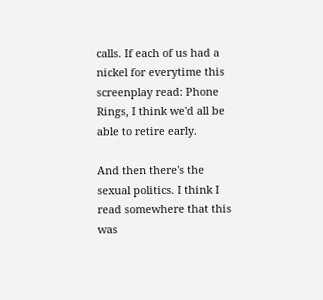calls. If each of us had a nickel for everytime this screenplay read: Phone Rings, I think we'd all be able to retire early.

And then there's the sexual politics. I think I read somewhere that this was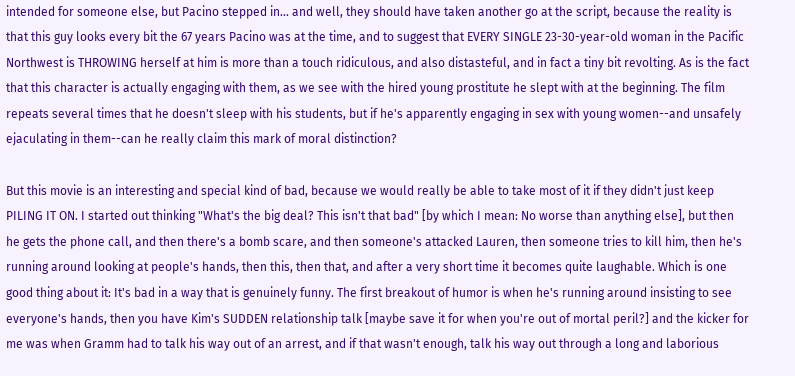intended for someone else, but Pacino stepped in... and well, they should have taken another go at the script, because the reality is that this guy looks every bit the 67 years Pacino was at the time, and to suggest that EVERY SINGLE 23-30-year-old woman in the Pacific Northwest is THROWING herself at him is more than a touch ridiculous, and also distasteful, and in fact a tiny bit revolting. As is the fact that this character is actually engaging with them, as we see with the hired young prostitute he slept with at the beginning. The film repeats several times that he doesn't sleep with his students, but if he's apparently engaging in sex with young women--and unsafely ejaculating in them--can he really claim this mark of moral distinction?

But this movie is an interesting and special kind of bad, because we would really be able to take most of it if they didn't just keep PILING IT ON. I started out thinking "What's the big deal? This isn't that bad" [by which I mean: No worse than anything else], but then he gets the phone call, and then there's a bomb scare, and then someone's attacked Lauren, then someone tries to kill him, then he's running around looking at people's hands, then this, then that, and after a very short time it becomes quite laughable. Which is one good thing about it: It's bad in a way that is genuinely funny. The first breakout of humor is when he's running around insisting to see everyone's hands, then you have Kim's SUDDEN relationship talk [maybe save it for when you're out of mortal peril?] and the kicker for me was when Gramm had to talk his way out of an arrest, and if that wasn't enough, talk his way out through a long and laborious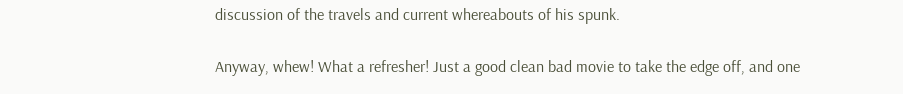discussion of the travels and current whereabouts of his spunk.

Anyway, whew! What a refresher! Just a good clean bad movie to take the edge off, and one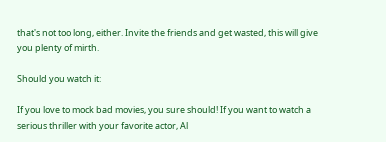that's not too long, either. Invite the friends and get wasted, this will give you plenty of mirth.

Should you watch it:

If you love to mock bad movies, you sure should! If you want to watch a serious thriller with your favorite actor, Al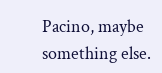Pacino, maybe something else.